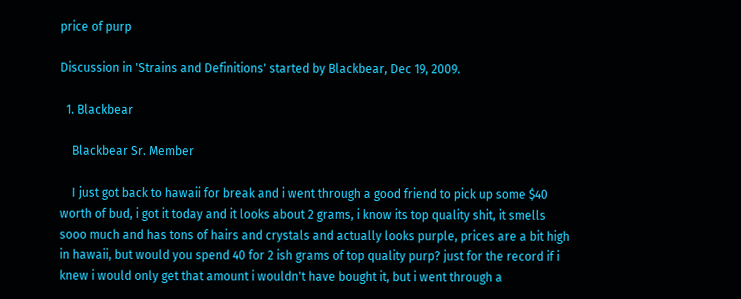price of purp

Discussion in 'Strains and Definitions' started by Blackbear, Dec 19, 2009.

  1. Blackbear

    Blackbear Sr. Member

    I just got back to hawaii for break and i went through a good friend to pick up some $40 worth of bud, i got it today and it looks about 2 grams, i know its top quality shit, it smells sooo much and has tons of hairs and crystals and actually looks purple, prices are a bit high in hawaii, but would you spend 40 for 2 ish grams of top quality purp? just for the record if i knew i would only get that amount i wouldn't have bought it, but i went through a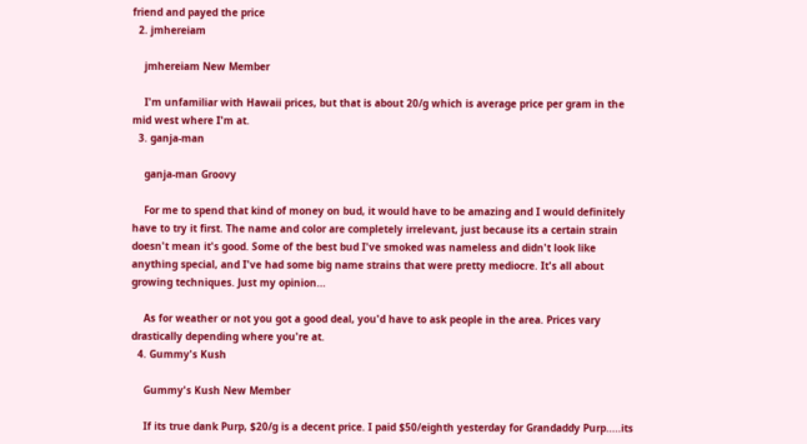friend and payed the price
  2. jmhereiam

    jmhereiam New Member

    I'm unfamiliar with Hawaii prices, but that is about 20/g which is average price per gram in the mid west where I'm at.
  3. ganja-man

    ganja-man Groovy

    For me to spend that kind of money on bud, it would have to be amazing and I would definitely have to try it first. The name and color are completely irrelevant, just because its a certain strain doesn't mean it's good. Some of the best bud I've smoked was nameless and didn't look like anything special, and I've had some big name strains that were pretty mediocre. It's all about growing techniques. Just my opinion...

    As for weather or not you got a good deal, you'd have to ask people in the area. Prices vary drastically depending where you're at.
  4. Gummy's Kush

    Gummy's Kush New Member

    If its true dank Purp, $20/g is a decent price. I paid $50/eighth yesterday for Grandaddy Purp.....its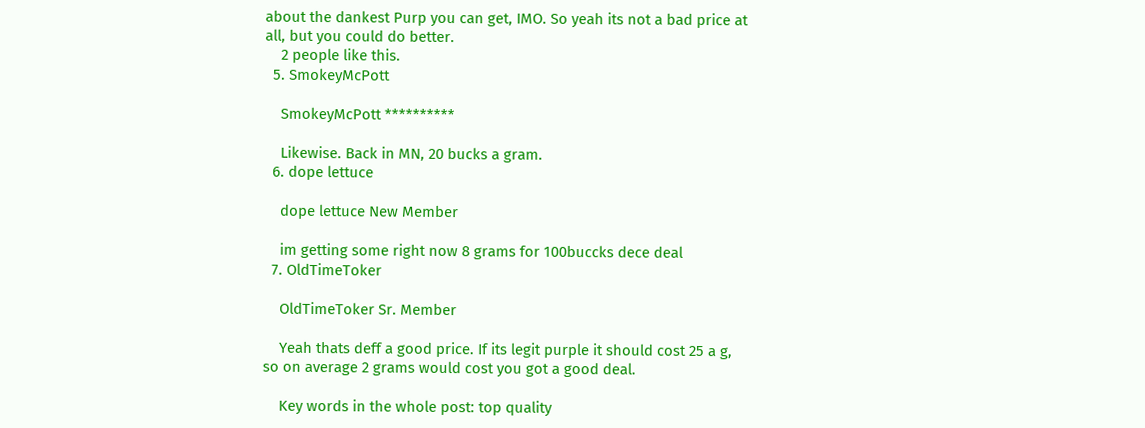about the dankest Purp you can get, IMO. So yeah its not a bad price at all, but you could do better.
    2 people like this.
  5. SmokeyMcPott

    SmokeyMcPott **********

    Likewise. Back in MN, 20 bucks a gram.
  6. dope lettuce

    dope lettuce New Member

    im getting some right now 8 grams for 100buccks dece deal
  7. OldTimeToker

    OldTimeToker Sr. Member

    Yeah thats deff a good price. If its legit purple it should cost 25 a g, so on average 2 grams would cost you got a good deal.

    Key words in the whole post: top quality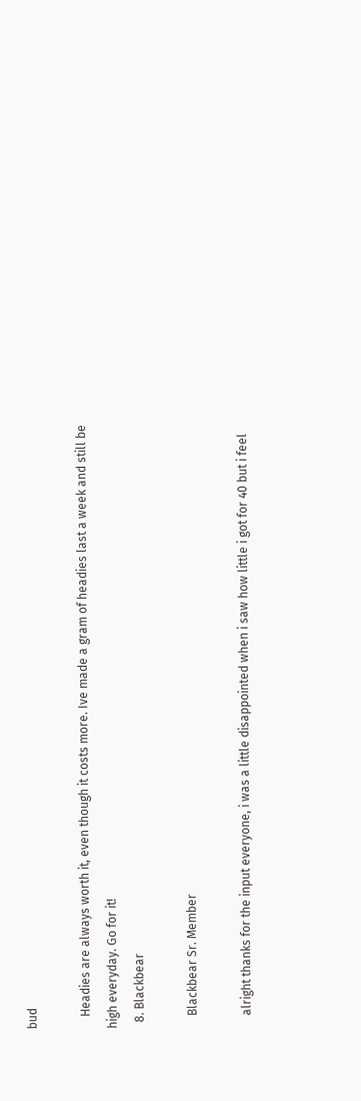bud

    Headies are always worth it, even though it costs more. Ive made a gram of headies last a week and still be high everyday. Go for it!
  8. Blackbear

    Blackbear Sr. Member

    alright thanks for the input everyone, i was a little disappointed when i saw how little i got for 40 but i feel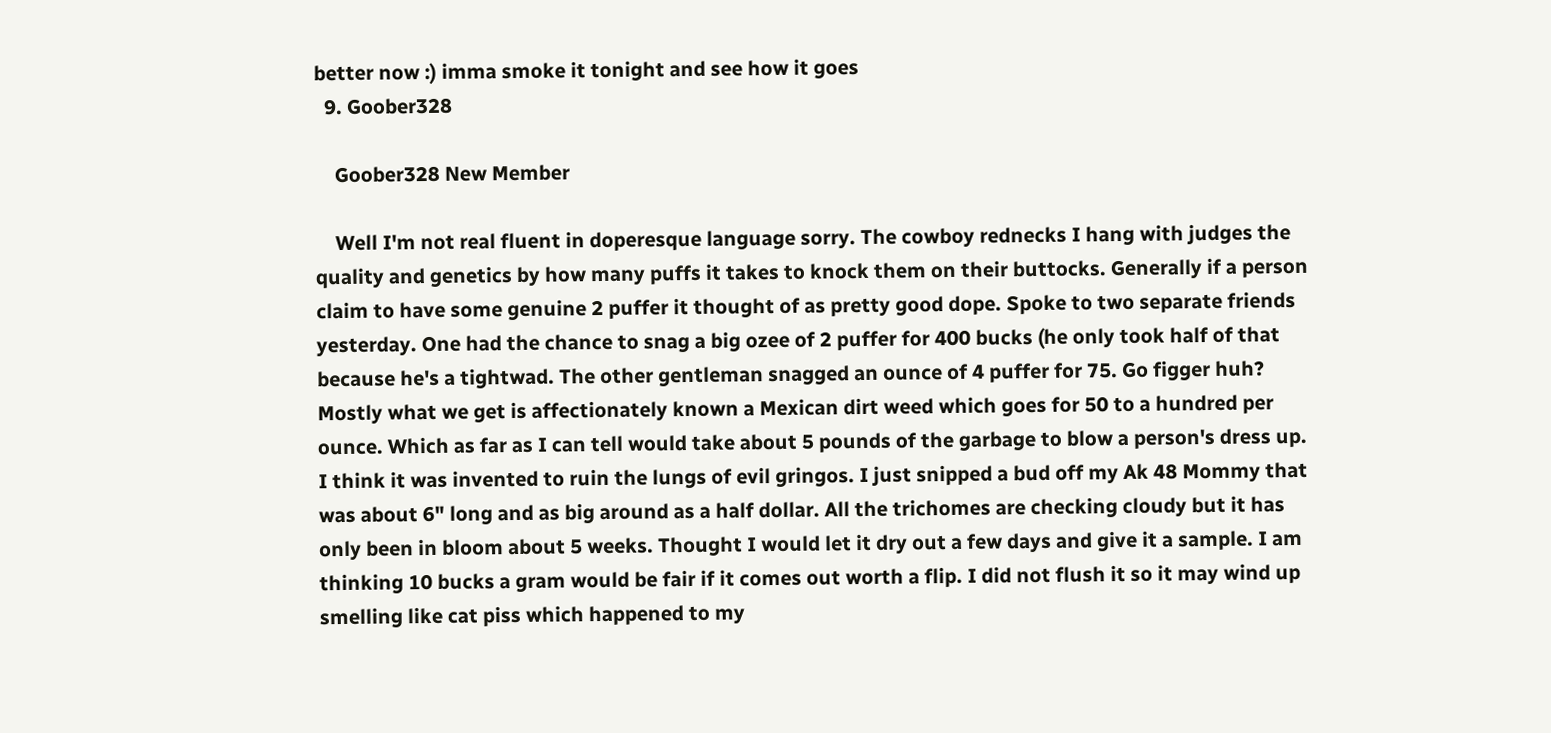better now :) imma smoke it tonight and see how it goes
  9. Goober328

    Goober328 New Member

    Well I'm not real fluent in doperesque language sorry. The cowboy rednecks I hang with judges the quality and genetics by how many puffs it takes to knock them on their buttocks. Generally if a person claim to have some genuine 2 puffer it thought of as pretty good dope. Spoke to two separate friends yesterday. One had the chance to snag a big ozee of 2 puffer for 400 bucks (he only took half of that because he's a tightwad. The other gentleman snagged an ounce of 4 puffer for 75. Go figger huh? Mostly what we get is affectionately known a Mexican dirt weed which goes for 50 to a hundred per ounce. Which as far as I can tell would take about 5 pounds of the garbage to blow a person's dress up. I think it was invented to ruin the lungs of evil gringos. I just snipped a bud off my Ak 48 Mommy that was about 6" long and as big around as a half dollar. All the trichomes are checking cloudy but it has only been in bloom about 5 weeks. Thought I would let it dry out a few days and give it a sample. I am thinking 10 bucks a gram would be fair if it comes out worth a flip. I did not flush it so it may wind up smelling like cat piss which happened to my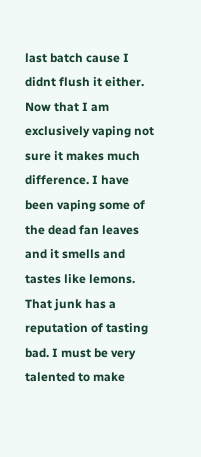last batch cause I didnt flush it either. Now that I am exclusively vaping not sure it makes much difference. I have been vaping some of the dead fan leaves and it smells and tastes like lemons. That junk has a reputation of tasting bad. I must be very talented to make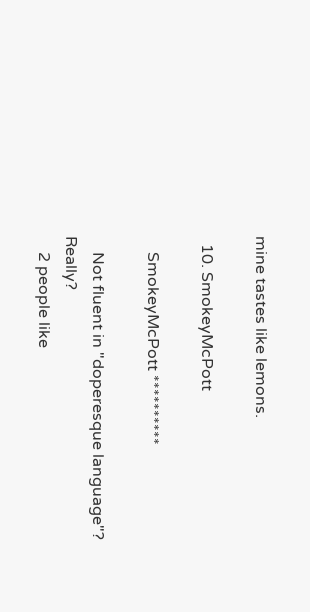mine tastes like lemons.

  10. SmokeyMcPott

    SmokeyMcPott **********

    Not fluent in "doperesque language"? Really?
    2 people like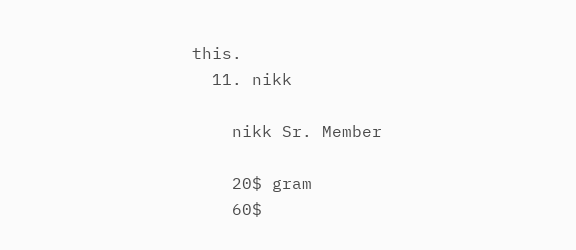this.
  11. nikk

    nikk Sr. Member

    20$ gram
    60$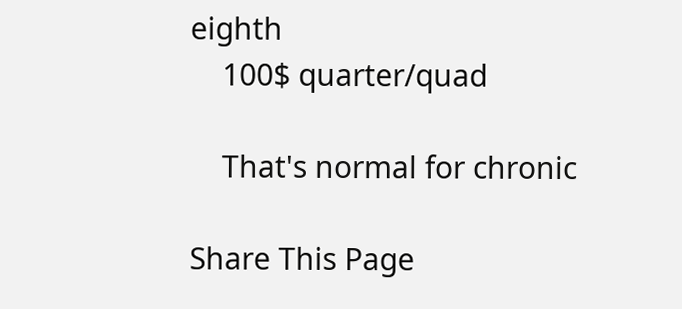eighth
    100$ quarter/quad

    That's normal for chronic

Share This Page